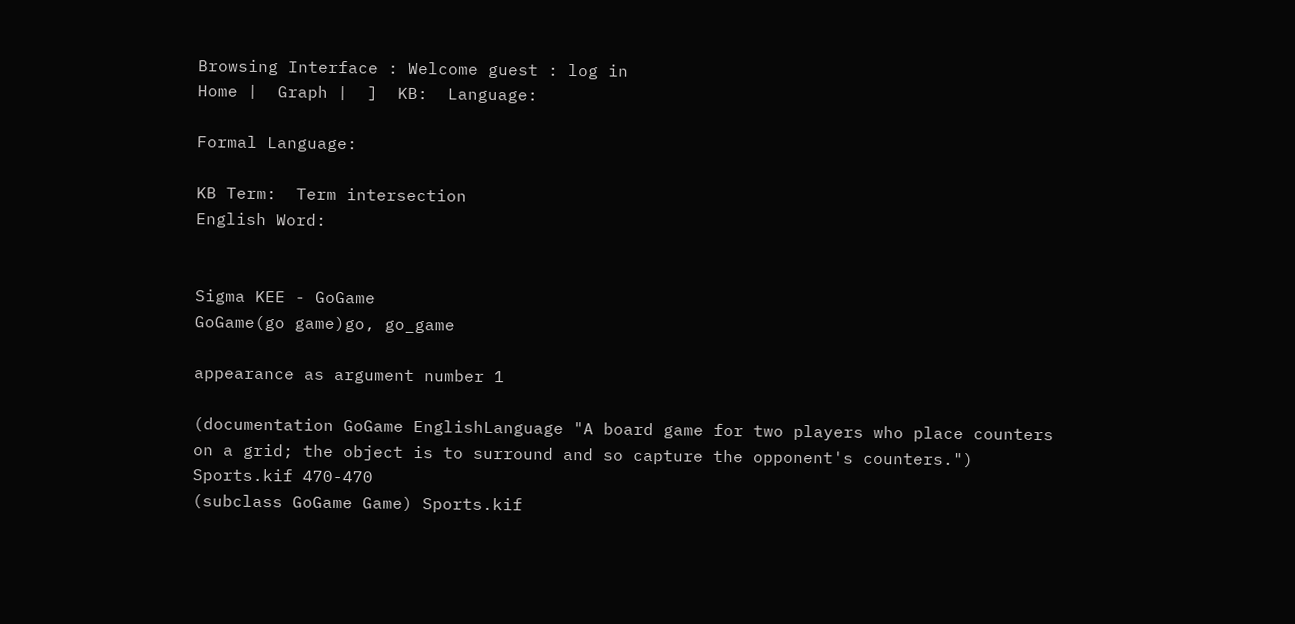Browsing Interface : Welcome guest : log in
Home |  Graph |  ]  KB:  Language:

Formal Language:

KB Term:  Term intersection
English Word:


Sigma KEE - GoGame
GoGame(go game)go, go_game

appearance as argument number 1

(documentation GoGame EnglishLanguage "A board game for two players who place counters on a grid; the object is to surround and so capture the opponent's counters.") Sports.kif 470-470
(subclass GoGame Game) Sports.kif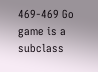469-469 Go game is a subclass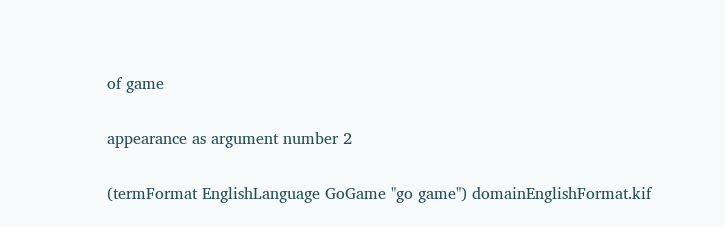of game

appearance as argument number 2

(termFormat EnglishLanguage GoGame "go game") domainEnglishFormat.kif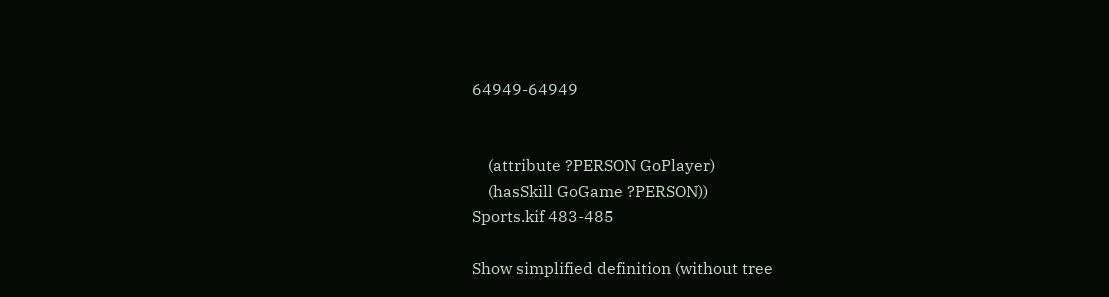64949-64949


    (attribute ?PERSON GoPlayer)
    (hasSkill GoGame ?PERSON))
Sports.kif 483-485

Show simplified definition (without tree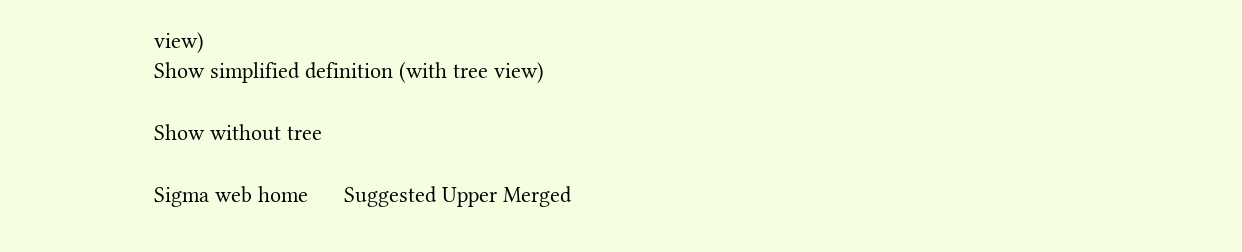view)
Show simplified definition (with tree view)

Show without tree

Sigma web home      Suggested Upper Merged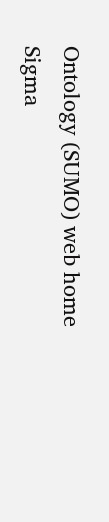Ontology (SUMO) web home
Sigma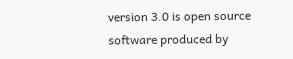version 3.0 is open source software produced by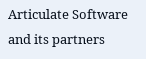Articulate Software and its partners